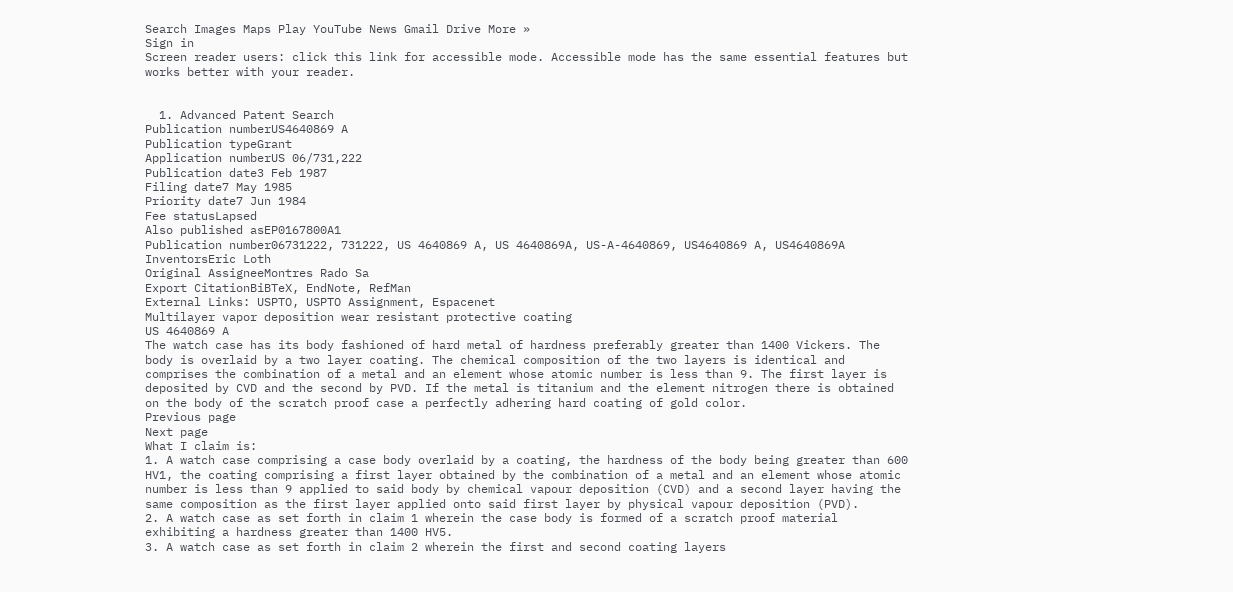Search Images Maps Play YouTube News Gmail Drive More »
Sign in
Screen reader users: click this link for accessible mode. Accessible mode has the same essential features but works better with your reader.


  1. Advanced Patent Search
Publication numberUS4640869 A
Publication typeGrant
Application numberUS 06/731,222
Publication date3 Feb 1987
Filing date7 May 1985
Priority date7 Jun 1984
Fee statusLapsed
Also published asEP0167800A1
Publication number06731222, 731222, US 4640869 A, US 4640869A, US-A-4640869, US4640869 A, US4640869A
InventorsEric Loth
Original AssigneeMontres Rado Sa
Export CitationBiBTeX, EndNote, RefMan
External Links: USPTO, USPTO Assignment, Espacenet
Multilayer vapor deposition wear resistant protective coating
US 4640869 A
The watch case has its body fashioned of hard metal of hardness preferably greater than 1400 Vickers. The body is overlaid by a two layer coating. The chemical composition of the two layers is identical and comprises the combination of a metal and an element whose atomic number is less than 9. The first layer is deposited by CVD and the second by PVD. If the metal is titanium and the element nitrogen there is obtained on the body of the scratch proof case a perfectly adhering hard coating of gold color.
Previous page
Next page
What I claim is:
1. A watch case comprising a case body overlaid by a coating, the hardness of the body being greater than 600 HV1, the coating comprising a first layer obtained by the combination of a metal and an element whose atomic number is less than 9 applied to said body by chemical vapour deposition (CVD) and a second layer having the same composition as the first layer applied onto said first layer by physical vapour deposition (PVD).
2. A watch case as set forth in claim 1 wherein the case body is formed of a scratch proof material exhibiting a hardness greater than 1400 HV5.
3. A watch case as set forth in claim 2 wherein the first and second coating layers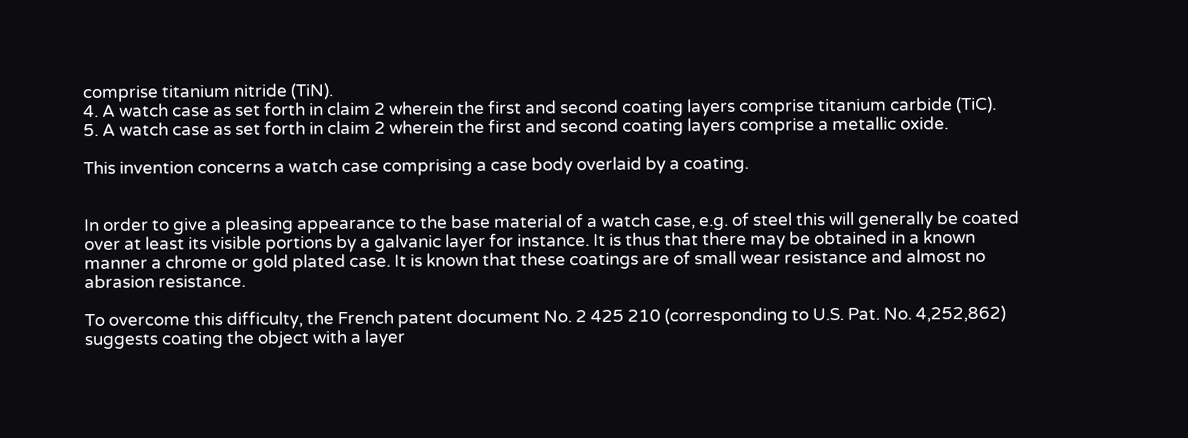comprise titanium nitride (TiN).
4. A watch case as set forth in claim 2 wherein the first and second coating layers comprise titanium carbide (TiC).
5. A watch case as set forth in claim 2 wherein the first and second coating layers comprise a metallic oxide.

This invention concerns a watch case comprising a case body overlaid by a coating.


In order to give a pleasing appearance to the base material of a watch case, e.g. of steel this will generally be coated over at least its visible portions by a galvanic layer for instance. It is thus that there may be obtained in a known manner a chrome or gold plated case. It is known that these coatings are of small wear resistance and almost no abrasion resistance.

To overcome this difficulty, the French patent document No. 2 425 210 (corresponding to U.S. Pat. No. 4,252,862) suggests coating the object with a layer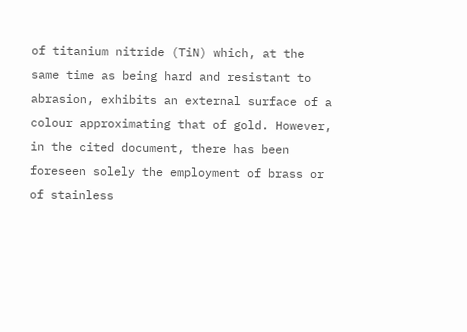of titanium nitride (TiN) which, at the same time as being hard and resistant to abrasion, exhibits an external surface of a colour approximating that of gold. However, in the cited document, there has been foreseen solely the employment of brass or of stainless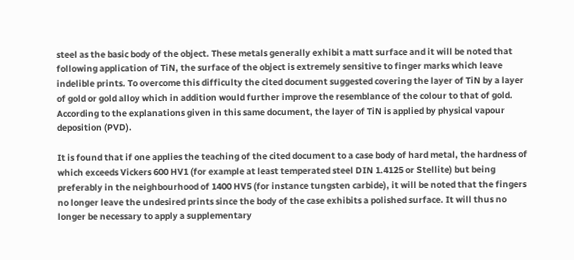steel as the basic body of the object. These metals generally exhibit a matt surface and it will be noted that following application of TiN, the surface of the object is extremely sensitive to finger marks which leave indelible prints. To overcome this difficulty the cited document suggested covering the layer of TiN by a layer of gold or gold alloy which in addition would further improve the resemblance of the colour to that of gold. According to the explanations given in this same document, the layer of TiN is applied by physical vapour deposition (PVD).

It is found that if one applies the teaching of the cited document to a case body of hard metal, the hardness of which exceeds Vickers 600 HV1 (for example at least temperated steel DIN 1.4125 or Stellite) but being preferably in the neighbourhood of 1400 HV5 (for instance tungsten carbide), it will be noted that the fingers no longer leave the undesired prints since the body of the case exhibits a polished surface. It will thus no longer be necessary to apply a supplementary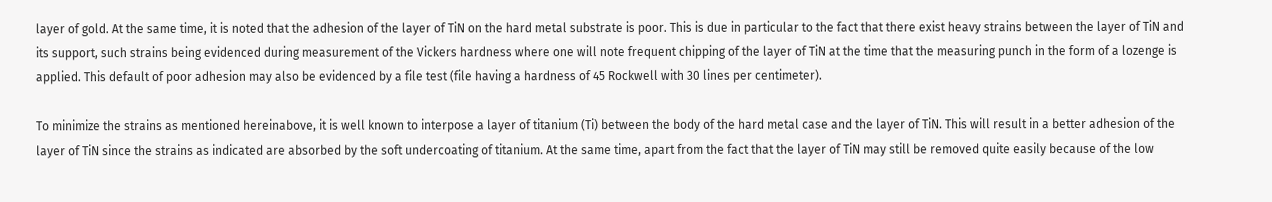layer of gold. At the same time, it is noted that the adhesion of the layer of TiN on the hard metal substrate is poor. This is due in particular to the fact that there exist heavy strains between the layer of TiN and its support, such strains being evidenced during measurement of the Vickers hardness where one will note frequent chipping of the layer of TiN at the time that the measuring punch in the form of a lozenge is applied. This default of poor adhesion may also be evidenced by a file test (file having a hardness of 45 Rockwell with 30 lines per centimeter).

To minimize the strains as mentioned hereinabove, it is well known to interpose a layer of titanium (Ti) between the body of the hard metal case and the layer of TiN. This will result in a better adhesion of the layer of TiN since the strains as indicated are absorbed by the soft undercoating of titanium. At the same time, apart from the fact that the layer of TiN may still be removed quite easily because of the low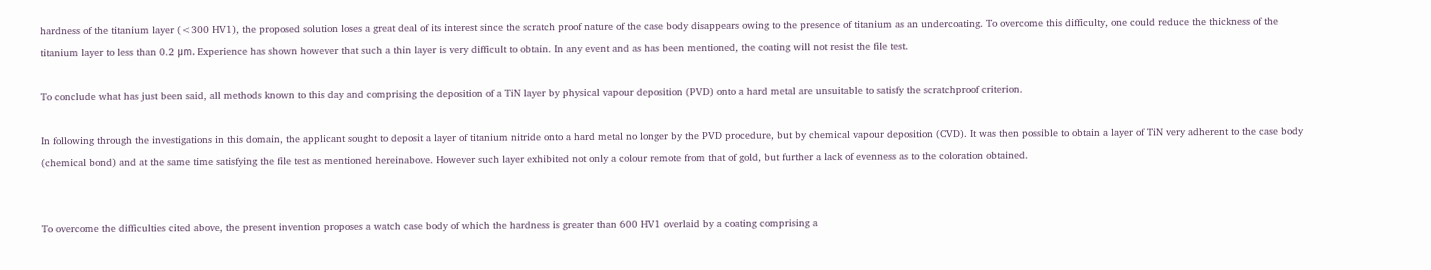hardness of the titanium layer (<300 HV1), the proposed solution loses a great deal of its interest since the scratch proof nature of the case body disappears owing to the presence of titanium as an undercoating. To overcome this difficulty, one could reduce the thickness of the titanium layer to less than 0.2 μm. Experience has shown however that such a thin layer is very difficult to obtain. In any event and as has been mentioned, the coating will not resist the file test.

To conclude what has just been said, all methods known to this day and comprising the deposition of a TiN layer by physical vapour deposition (PVD) onto a hard metal are unsuitable to satisfy the scratchproof criterion.

In following through the investigations in this domain, the applicant sought to deposit a layer of titanium nitride onto a hard metal no longer by the PVD procedure, but by chemical vapour deposition (CVD). It was then possible to obtain a layer of TiN very adherent to the case body (chemical bond) and at the same time satisfying the file test as mentioned hereinabove. However such layer exhibited not only a colour remote from that of gold, but further a lack of evenness as to the coloration obtained.


To overcome the difficulties cited above, the present invention proposes a watch case body of which the hardness is greater than 600 HV1 overlaid by a coating comprising a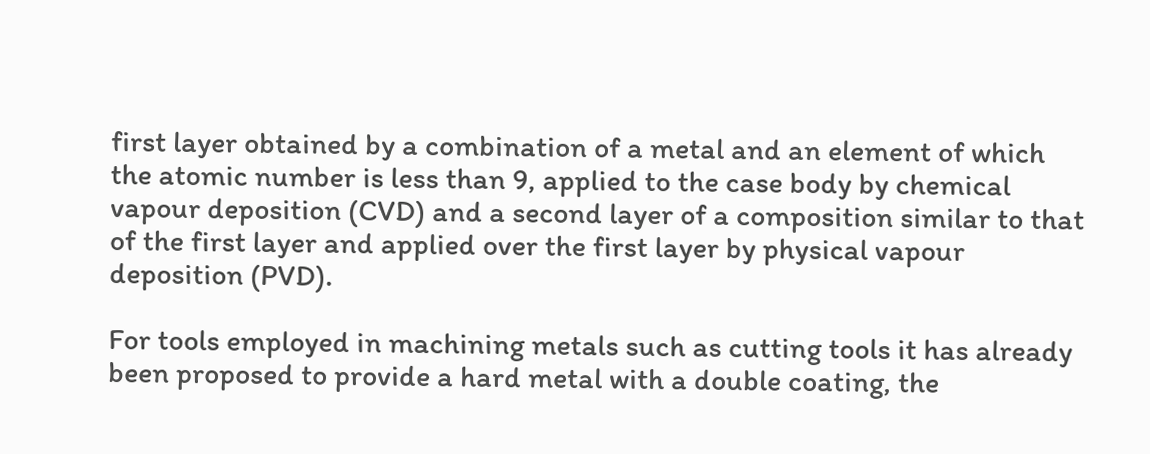first layer obtained by a combination of a metal and an element of which the atomic number is less than 9, applied to the case body by chemical vapour deposition (CVD) and a second layer of a composition similar to that of the first layer and applied over the first layer by physical vapour deposition (PVD).

For tools employed in machining metals such as cutting tools it has already been proposed to provide a hard metal with a double coating, the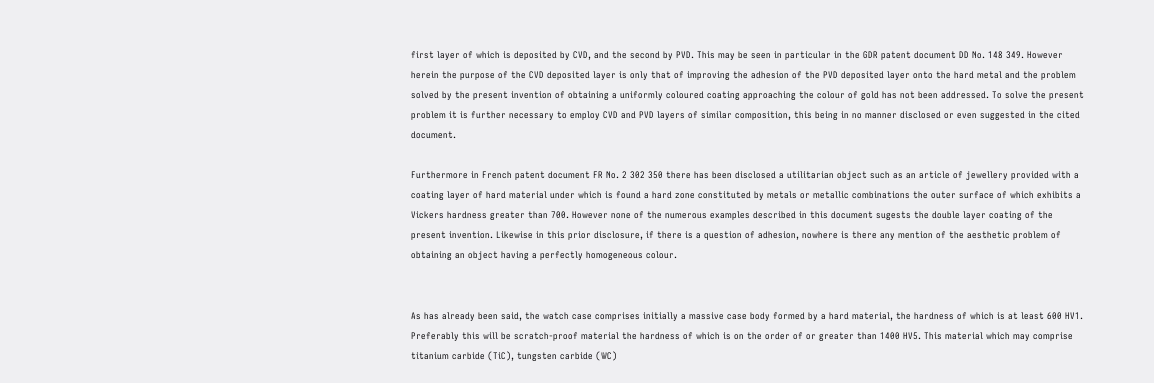first layer of which is deposited by CVD, and the second by PVD. This may be seen in particular in the GDR patent document DD No. 148 349. However herein the purpose of the CVD deposited layer is only that of improving the adhesion of the PVD deposited layer onto the hard metal and the problem solved by the present invention of obtaining a uniformly coloured coating approaching the colour of gold has not been addressed. To solve the present problem it is further necessary to employ CVD and PVD layers of similar composition, this being in no manner disclosed or even suggested in the cited document.

Furthermore in French patent document FR No. 2 302 350 there has been disclosed a utilitarian object such as an article of jewellery provided with a coating layer of hard material under which is found a hard zone constituted by metals or metallic combinations the outer surface of which exhibits a Vickers hardness greater than 700. However none of the numerous examples described in this document sugests the double layer coating of the present invention. Likewise in this prior disclosure, if there is a question of adhesion, nowhere is there any mention of the aesthetic problem of obtaining an object having a perfectly homogeneous colour.


As has already been said, the watch case comprises initially a massive case body formed by a hard material, the hardness of which is at least 600 HV1. Preferably this will be scratch-proof material the hardness of which is on the order of or greater than 1400 HV5. This material which may comprise titanium carbide (TiC), tungsten carbide (WC)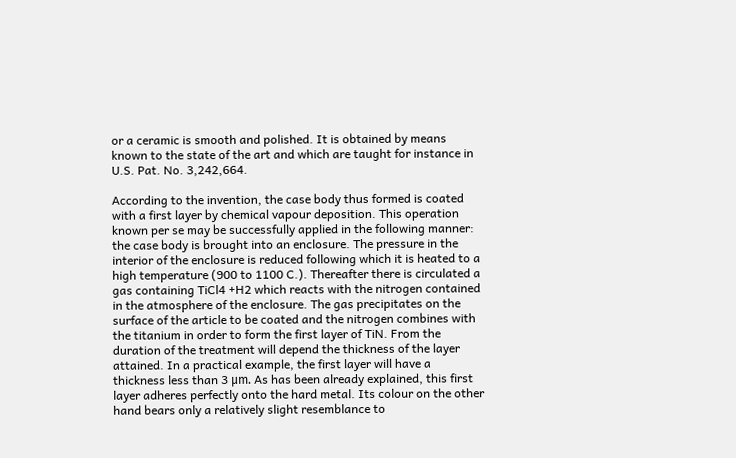or a ceramic is smooth and polished. It is obtained by means known to the state of the art and which are taught for instance in U.S. Pat. No. 3,242,664.

According to the invention, the case body thus formed is coated with a first layer by chemical vapour deposition. This operation known per se may be successfully applied in the following manner: the case body is brought into an enclosure. The pressure in the interior of the enclosure is reduced following which it is heated to a high temperature (900 to 1100 C.). Thereafter there is circulated a gas containing TiCl4 +H2 which reacts with the nitrogen contained in the atmosphere of the enclosure. The gas precipitates on the surface of the article to be coated and the nitrogen combines with the titanium in order to form the first layer of TiN. From the duration of the treatment will depend the thickness of the layer attained. In a practical example, the first layer will have a thickness less than 3 μm. As has been already explained, this first layer adheres perfectly onto the hard metal. Its colour on the other hand bears only a relatively slight resemblance to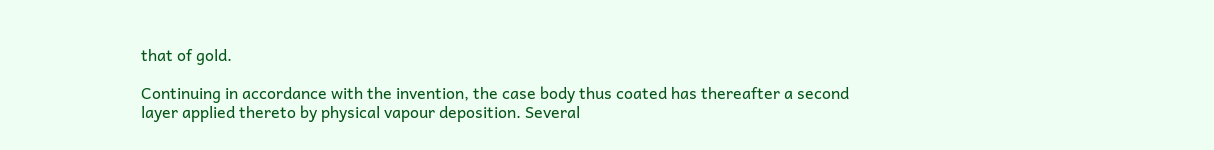that of gold.

Continuing in accordance with the invention, the case body thus coated has thereafter a second layer applied thereto by physical vapour deposition. Several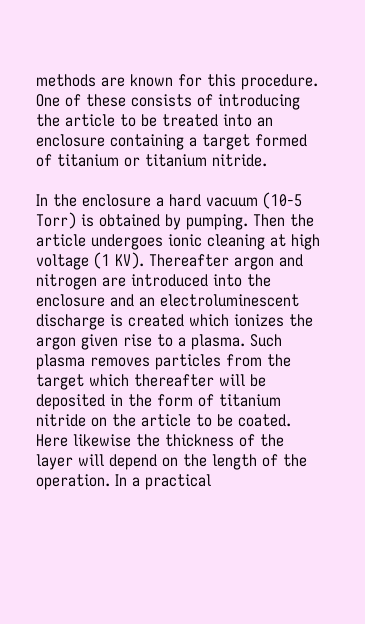methods are known for this procedure. One of these consists of introducing the article to be treated into an enclosure containing a target formed of titanium or titanium nitride.

In the enclosure a hard vacuum (10-5 Torr) is obtained by pumping. Then the article undergoes ionic cleaning at high voltage (1 KV). Thereafter argon and nitrogen are introduced into the enclosure and an electroluminescent discharge is created which ionizes the argon given rise to a plasma. Such plasma removes particles from the target which thereafter will be deposited in the form of titanium nitride on the article to be coated. Here likewise the thickness of the layer will depend on the length of the operation. In a practical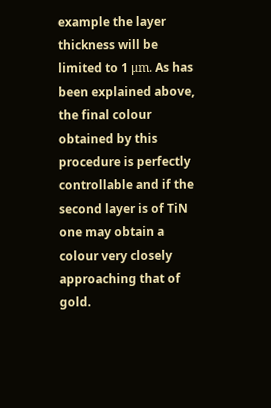example the layer thickness will be limited to 1 μm. As has been explained above, the final colour obtained by this procedure is perfectly controllable and if the second layer is of TiN one may obtain a colour very closely approaching that of gold.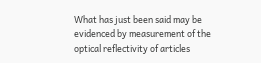What has just been said may be evidenced by measurement of the optical reflectivity of articles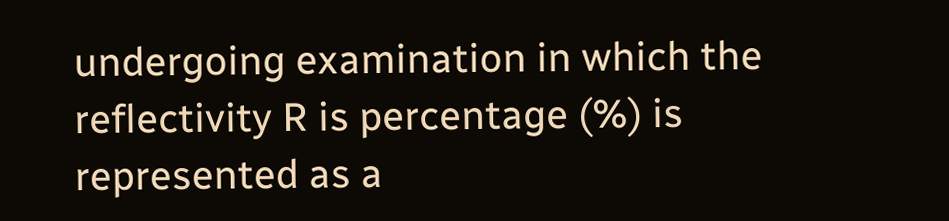undergoing examination in which the reflectivity R is percentage (%) is represented as a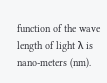function of the wave length of light λ is nano-meters (nm).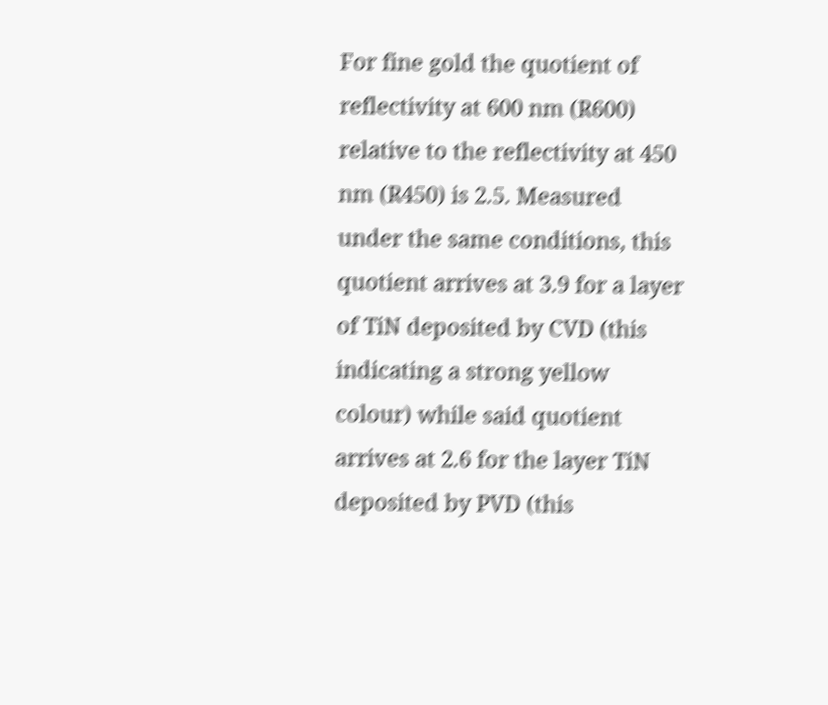For fine gold the quotient of reflectivity at 600 nm (R600) relative to the reflectivity at 450 nm (R450) is 2.5. Measured under the same conditions, this quotient arrives at 3.9 for a layer of TiN deposited by CVD (this indicating a strong yellow colour) while said quotient arrives at 2.6 for the layer TiN deposited by PVD (this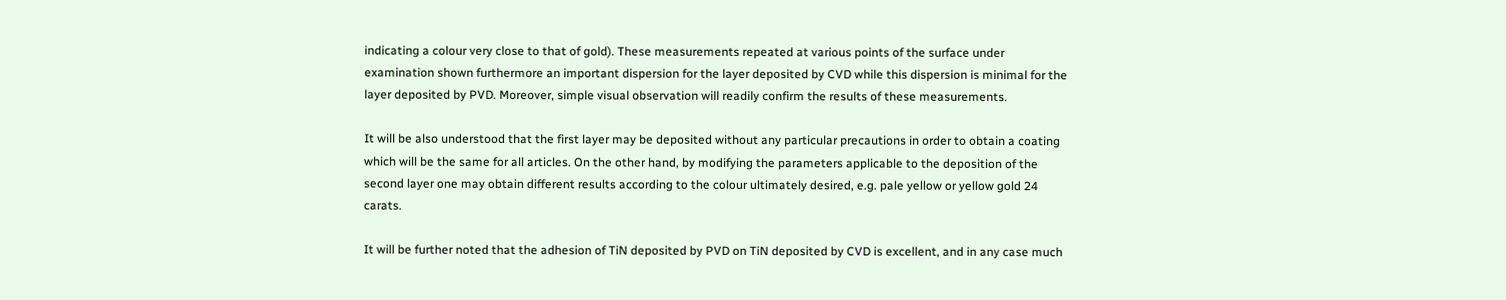indicating a colour very close to that of gold). These measurements repeated at various points of the surface under examination shown furthermore an important dispersion for the layer deposited by CVD while this dispersion is minimal for the layer deposited by PVD. Moreover, simple visual observation will readily confirm the results of these measurements.

It will be also understood that the first layer may be deposited without any particular precautions in order to obtain a coating which will be the same for all articles. On the other hand, by modifying the parameters applicable to the deposition of the second layer one may obtain different results according to the colour ultimately desired, e.g. pale yellow or yellow gold 24 carats.

It will be further noted that the adhesion of TiN deposited by PVD on TiN deposited by CVD is excellent, and in any case much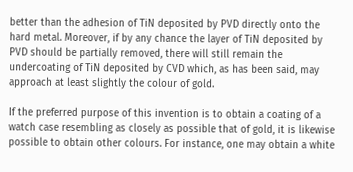better than the adhesion of TiN deposited by PVD directly onto the hard metal. Moreover, if by any chance the layer of TiN deposited by PVD should be partially removed, there will still remain the undercoating of TiN deposited by CVD which, as has been said, may approach at least slightly the colour of gold.

If the preferred purpose of this invention is to obtain a coating of a watch case resembling as closely as possible that of gold, it is likewise possible to obtain other colours. For instance, one may obtain a white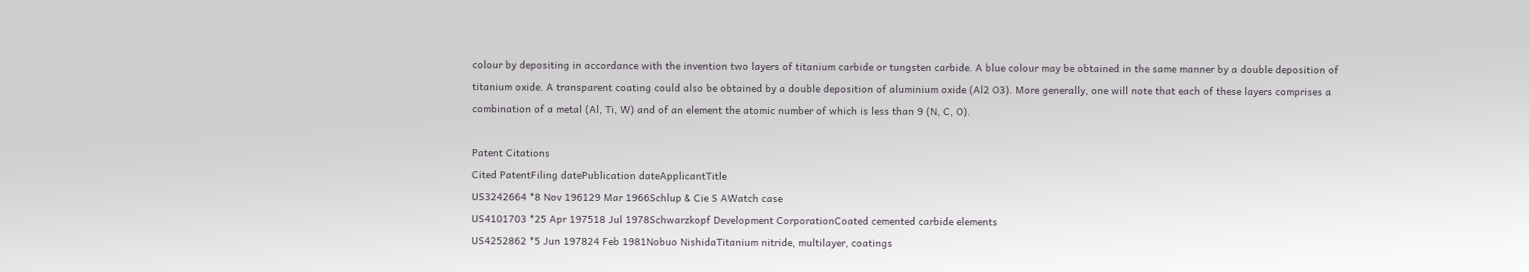colour by depositing in accordance with the invention two layers of titanium carbide or tungsten carbide. A blue colour may be obtained in the same manner by a double deposition of titanium oxide. A transparent coating could also be obtained by a double deposition of aluminium oxide (Al2 O3). More generally, one will note that each of these layers comprises a combination of a metal (Al, Ti, W) and of an element the atomic number of which is less than 9 (N, C, O).

Patent Citations
Cited PatentFiling datePublication dateApplicantTitle
US3242664 *8 Nov 196129 Mar 1966Schlup & Cie S AWatch case
US4101703 *25 Apr 197518 Jul 1978Schwarzkopf Development CorporationCoated cemented carbide elements
US4252862 *5 Jun 197824 Feb 1981Nobuo NishidaTitanium nitride, multilayer, coatings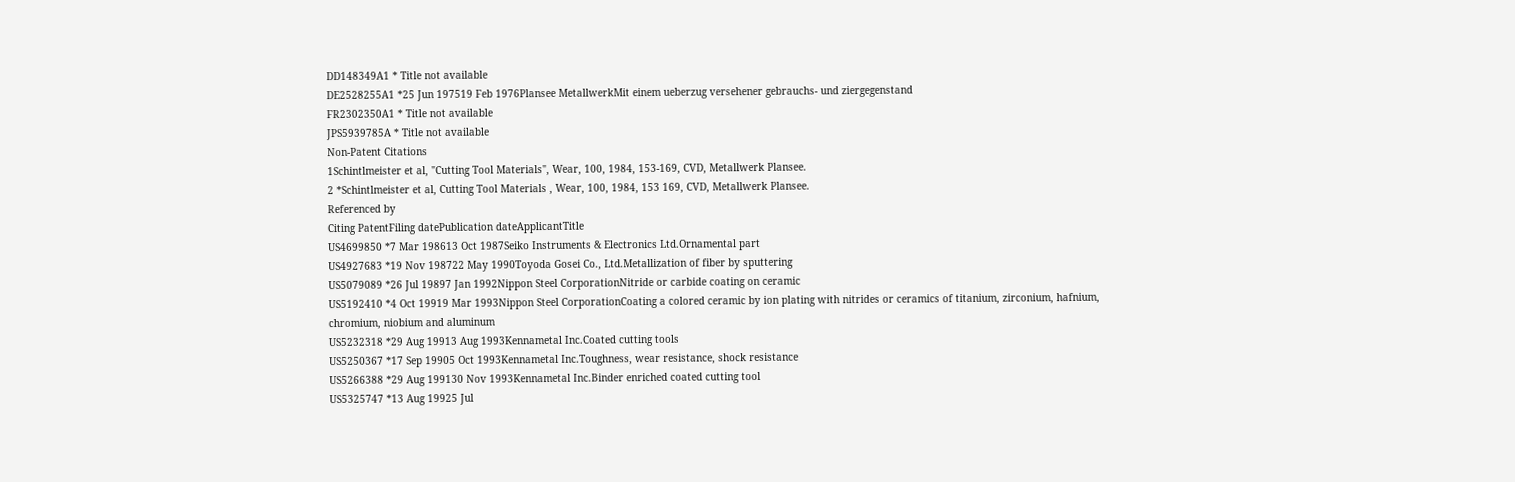DD148349A1 * Title not available
DE2528255A1 *25 Jun 197519 Feb 1976Plansee MetallwerkMit einem ueberzug versehener gebrauchs- und ziergegenstand
FR2302350A1 * Title not available
JPS5939785A * Title not available
Non-Patent Citations
1Schintlmeister et al, "Cutting Tool Materials", Wear, 100, 1984, 153-169, CVD, Metallwerk Plansee.
2 *Schintlmeister et al, Cutting Tool Materials , Wear, 100, 1984, 153 169, CVD, Metallwerk Plansee.
Referenced by
Citing PatentFiling datePublication dateApplicantTitle
US4699850 *7 Mar 198613 Oct 1987Seiko Instruments & Electronics Ltd.Ornamental part
US4927683 *19 Nov 198722 May 1990Toyoda Gosei Co., Ltd.Metallization of fiber by sputtering
US5079089 *26 Jul 19897 Jan 1992Nippon Steel CorporationNitride or carbide coating on ceramic
US5192410 *4 Oct 19919 Mar 1993Nippon Steel CorporationCoating a colored ceramic by ion plating with nitrides or ceramics of titanium, zirconium, hafnium, chromium, niobium and aluminum
US5232318 *29 Aug 19913 Aug 1993Kennametal Inc.Coated cutting tools
US5250367 *17 Sep 19905 Oct 1993Kennametal Inc.Toughness, wear resistance, shock resistance
US5266388 *29 Aug 199130 Nov 1993Kennametal Inc.Binder enriched coated cutting tool
US5325747 *13 Aug 19925 Jul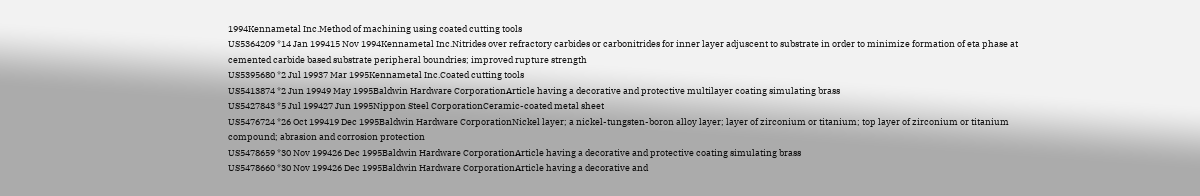1994Kennametal Inc.Method of machining using coated cutting tools
US5364209 *14 Jan 199415 Nov 1994Kennametal Inc.Nitrides over refractory carbides or carbonitrides for inner layer adjuscent to substrate in order to minimize formation of eta phase at cemented carbide based substrate peripheral boundries; improved rupture strength
US5395680 *2 Jul 19937 Mar 1995Kennametal Inc.Coated cutting tools
US5413874 *2 Jun 19949 May 1995Baldwin Hardware CorporationArticle having a decorative and protective multilayer coating simulating brass
US5427843 *5 Jul 199427 Jun 1995Nippon Steel CorporationCeramic-coated metal sheet
US5476724 *26 Oct 199419 Dec 1995Baldwin Hardware CorporationNickel layer; a nickel-tungsten-boron alloy layer; layer of zirconium or titanium; top layer of zirconium or titanium compound; abrasion and corrosion protection
US5478659 *30 Nov 199426 Dec 1995Baldwin Hardware CorporationArticle having a decorative and protective coating simulating brass
US5478660 *30 Nov 199426 Dec 1995Baldwin Hardware CorporationArticle having a decorative and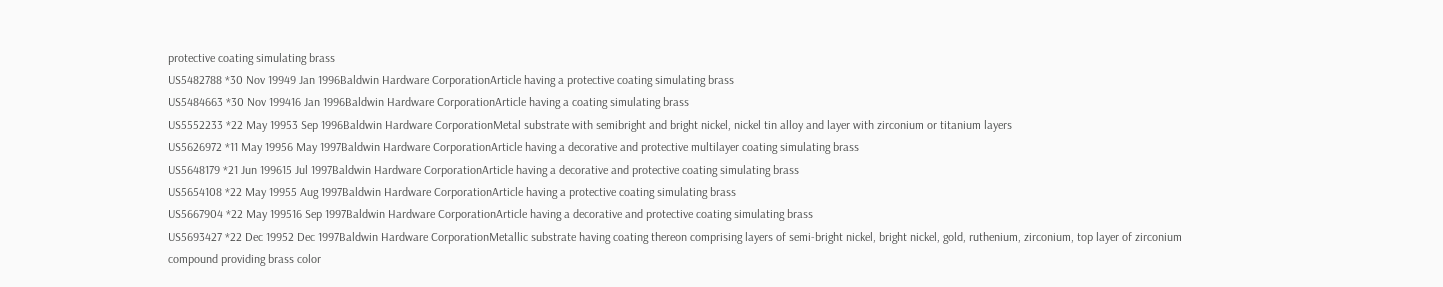protective coating simulating brass
US5482788 *30 Nov 19949 Jan 1996Baldwin Hardware CorporationArticle having a protective coating simulating brass
US5484663 *30 Nov 199416 Jan 1996Baldwin Hardware CorporationArticle having a coating simulating brass
US5552233 *22 May 19953 Sep 1996Baldwin Hardware CorporationMetal substrate with semibright and bright nickel, nickel tin alloy and layer with zirconium or titanium layers
US5626972 *11 May 19956 May 1997Baldwin Hardware CorporationArticle having a decorative and protective multilayer coating simulating brass
US5648179 *21 Jun 199615 Jul 1997Baldwin Hardware CorporationArticle having a decorative and protective coating simulating brass
US5654108 *22 May 19955 Aug 1997Baldwin Hardware CorporationArticle having a protective coating simulating brass
US5667904 *22 May 199516 Sep 1997Baldwin Hardware CorporationArticle having a decorative and protective coating simulating brass
US5693427 *22 Dec 19952 Dec 1997Baldwin Hardware CorporationMetallic substrate having coating thereon comprising layers of semi-bright nickel, bright nickel, gold, ruthenium, zirconium, top layer of zirconium compound providing brass color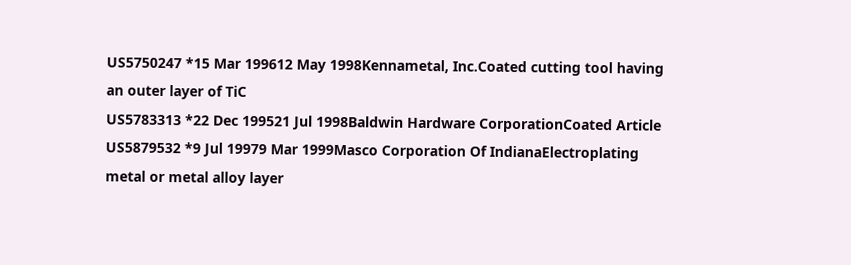US5750247 *15 Mar 199612 May 1998Kennametal, Inc.Coated cutting tool having an outer layer of TiC
US5783313 *22 Dec 199521 Jul 1998Baldwin Hardware CorporationCoated Article
US5879532 *9 Jul 19979 Mar 1999Masco Corporation Of IndianaElectroplating metal or metal alloy layer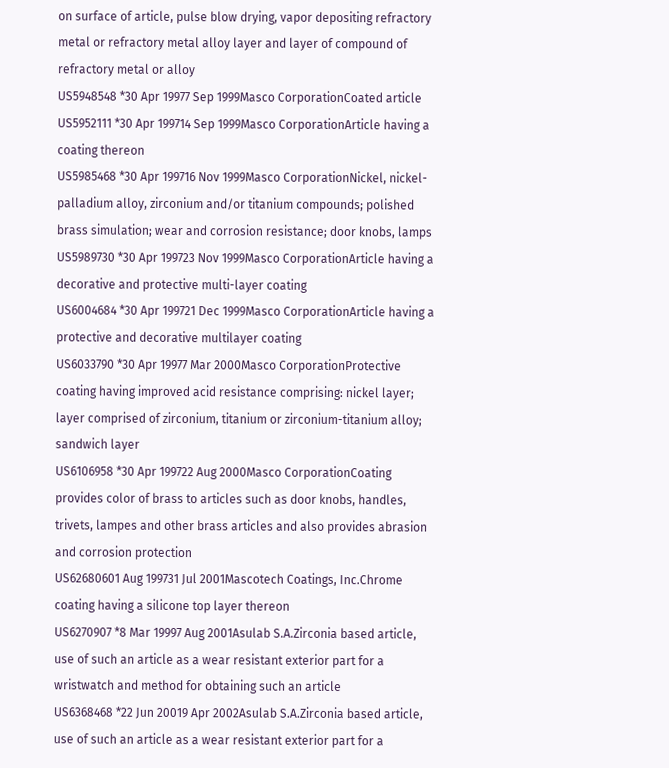on surface of article, pulse blow drying, vapor depositing refractory metal or refractory metal alloy layer and layer of compound of refractory metal or alloy
US5948548 *30 Apr 19977 Sep 1999Masco CorporationCoated article
US5952111 *30 Apr 199714 Sep 1999Masco CorporationArticle having a coating thereon
US5985468 *30 Apr 199716 Nov 1999Masco CorporationNickel, nickel-palladium alloy, zirconium and/or titanium compounds; polished brass simulation; wear and corrosion resistance; door knobs, lamps
US5989730 *30 Apr 199723 Nov 1999Masco CorporationArticle having a decorative and protective multi-layer coating
US6004684 *30 Apr 199721 Dec 1999Masco CorporationArticle having a protective and decorative multilayer coating
US6033790 *30 Apr 19977 Mar 2000Masco CorporationProtective coating having improved acid resistance comprising: nickel layer; layer comprised of zirconium, titanium or zirconium-titanium alloy; sandwich layer
US6106958 *30 Apr 199722 Aug 2000Masco CorporationCoating provides color of brass to articles such as door knobs, handles, trivets, lampes and other brass articles and also provides abrasion and corrosion protection
US62680601 Aug 199731 Jul 2001Mascotech Coatings, Inc.Chrome coating having a silicone top layer thereon
US6270907 *8 Mar 19997 Aug 2001Asulab S.A.Zirconia based article, use of such an article as a wear resistant exterior part for a wristwatch and method for obtaining such an article
US6368468 *22 Jun 20019 Apr 2002Asulab S.A.Zirconia based article, use of such an article as a wear resistant exterior part for a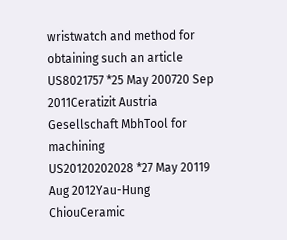wristwatch and method for obtaining such an article
US8021757 *25 May 200720 Sep 2011Ceratizit Austria Gesellschaft MbhTool for machining
US20120202028 *27 May 20119 Aug 2012Yau-Hung ChiouCeramic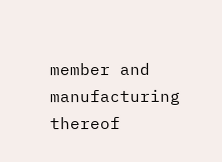member and manufacturing thereof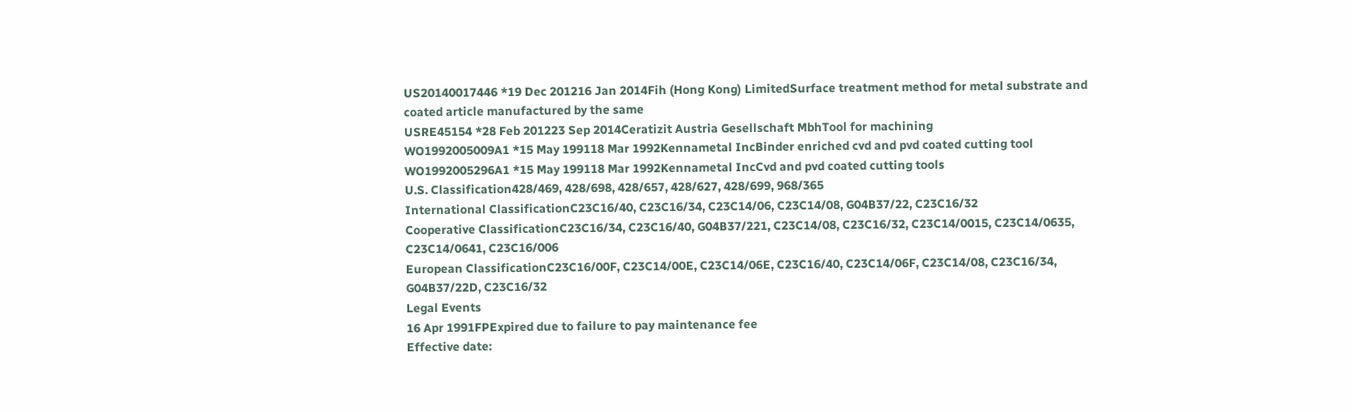US20140017446 *19 Dec 201216 Jan 2014Fih (Hong Kong) LimitedSurface treatment method for metal substrate and coated article manufactured by the same
USRE45154 *28 Feb 201223 Sep 2014Ceratizit Austria Gesellschaft MbhTool for machining
WO1992005009A1 *15 May 199118 Mar 1992Kennametal IncBinder enriched cvd and pvd coated cutting tool
WO1992005296A1 *15 May 199118 Mar 1992Kennametal IncCvd and pvd coated cutting tools
U.S. Classification428/469, 428/698, 428/657, 428/627, 428/699, 968/365
International ClassificationC23C16/40, C23C16/34, C23C14/06, C23C14/08, G04B37/22, C23C16/32
Cooperative ClassificationC23C16/34, C23C16/40, G04B37/221, C23C14/08, C23C16/32, C23C14/0015, C23C14/0635, C23C14/0641, C23C16/006
European ClassificationC23C16/00F, C23C14/00E, C23C14/06E, C23C16/40, C23C14/06F, C23C14/08, C23C16/34, G04B37/22D, C23C16/32
Legal Events
16 Apr 1991FPExpired due to failure to pay maintenance fee
Effective date: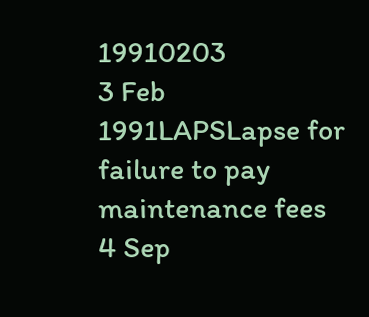19910203
3 Feb 1991LAPSLapse for failure to pay maintenance fees
4 Sep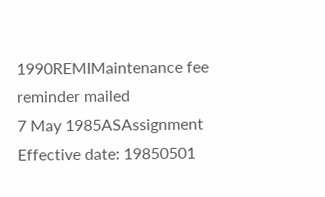1990REMIMaintenance fee reminder mailed
7 May 1985ASAssignment
Effective date: 19850501